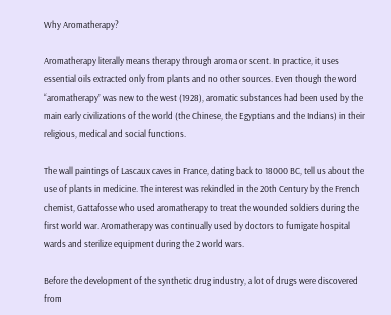Why Aromatherapy?

Aromatherapy literally means therapy through aroma or scent. In practice, it uses essential oils extracted only from plants and no other sources. Even though the word “aromatherapy” was new to the west (1928), aromatic substances had been used by the main early civilizations of the world (the Chinese, the Egyptians and the Indians) in their religious, medical and social functions.

The wall paintings of Lascaux caves in France, dating back to 18000 BC, tell us about the use of plants in medicine. The interest was rekindled in the 20th Century by the French chemist, Gattafosse who used aromatherapy to treat the wounded soldiers during the first world war. Aromatherapy was continually used by doctors to fumigate hospital wards and sterilize equipment during the 2 world wars.

Before the development of the synthetic drug industry, a lot of drugs were discovered from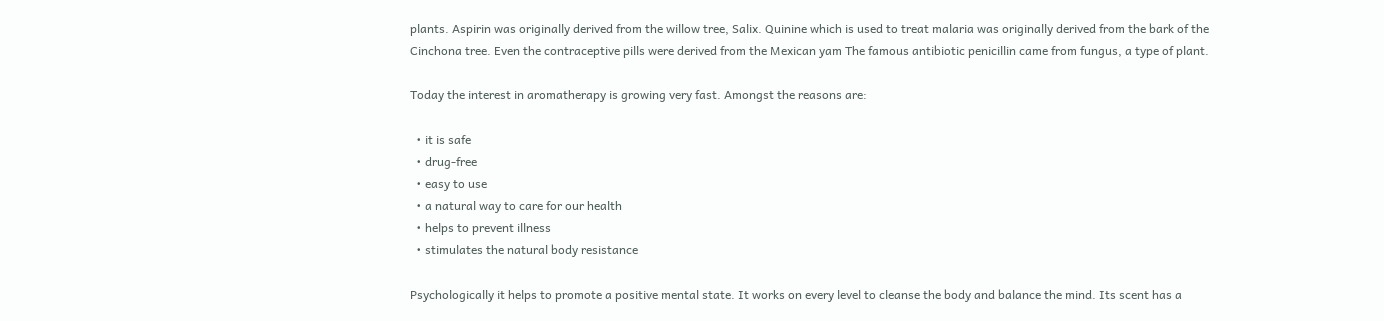plants. Aspirin was originally derived from the willow tree, Salix. Quinine which is used to treat malaria was originally derived from the bark of the Cinchona tree. Even the contraceptive pills were derived from the Mexican yam The famous antibiotic penicillin came from fungus, a type of plant.

Today the interest in aromatherapy is growing very fast. Amongst the reasons are:

  • it is safe
  • drug-free
  • easy to use
  • a natural way to care for our health
  • helps to prevent illness
  • stimulates the natural body resistance

Psychologically it helps to promote a positive mental state. It works on every level to cleanse the body and balance the mind. Its scent has a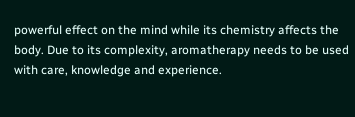powerful effect on the mind while its chemistry affects the body. Due to its complexity, aromatherapy needs to be used with care, knowledge and experience.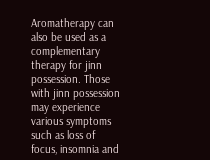Aromatherapy can also be used as a complementary therapy for jinn possession. Those with jinn possession may experience various symptoms such as loss of focus, insomnia and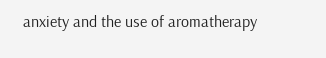anxiety and the use of aromatherapy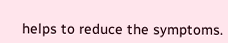helps to reduce the symptoms.